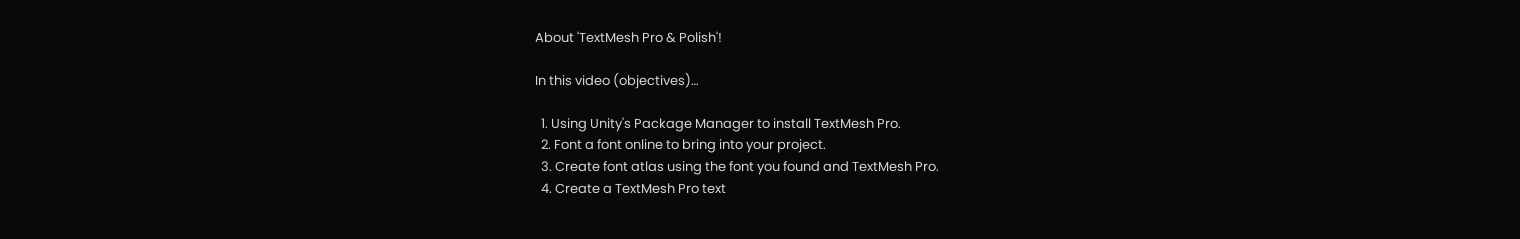About 'TextMesh Pro & Polish'!

In this video (objectives)…

  1. Using Unity's Package Manager to install TextMesh Pro.
  2. Font a font online to bring into your project.
  3. Create font atlas using the font you found and TextMesh Pro.
  4. Create a TextMesh Pro text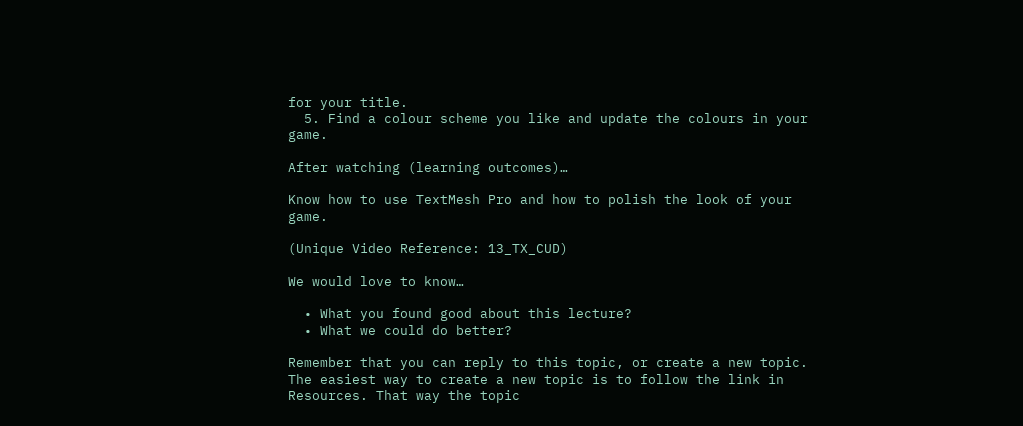for your title.
  5. Find a colour scheme you like and update the colours in your game.

After watching (learning outcomes)…

Know how to use TextMesh Pro and how to polish the look of your game.

(Unique Video Reference: 13_TX_CUD)

We would love to know…

  • What you found good about this lecture?
  • What we could do better?

Remember that you can reply to this topic, or create a new topic. The easiest way to create a new topic is to follow the link in Resources. That way the topic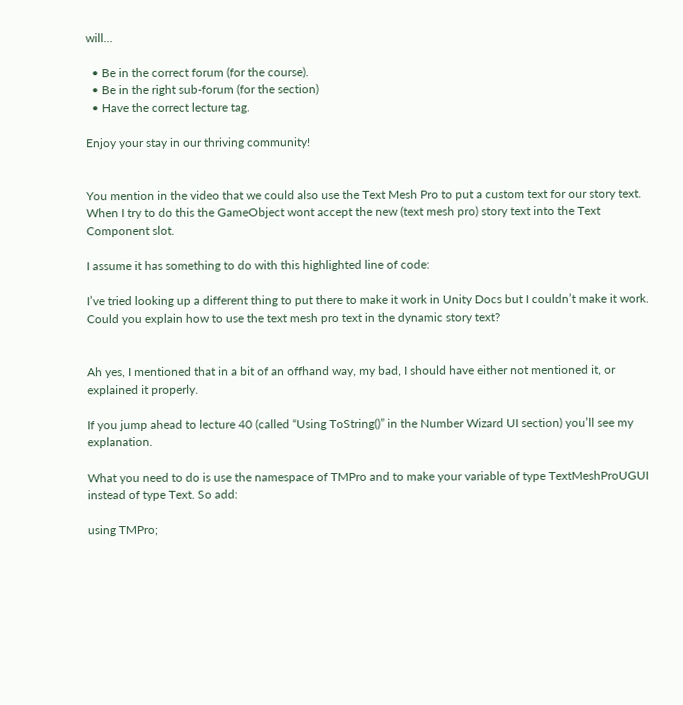will…

  • Be in the correct forum (for the course).
  • Be in the right sub-forum (for the section)
  • Have the correct lecture tag.

Enjoy your stay in our thriving community!


You mention in the video that we could also use the Text Mesh Pro to put a custom text for our story text. When I try to do this the GameObject wont accept the new (text mesh pro) story text into the Text Component slot.

I assume it has something to do with this highlighted line of code:

I’ve tried looking up a different thing to put there to make it work in Unity Docs but I couldn’t make it work. Could you explain how to use the text mesh pro text in the dynamic story text?


Ah yes, I mentioned that in a bit of an offhand way, my bad, I should have either not mentioned it, or explained it properly.

If you jump ahead to lecture 40 (called “Using ToString()” in the Number Wizard UI section) you’ll see my explanation.

What you need to do is use the namespace of TMPro and to make your variable of type TextMeshProUGUI instead of type Text. So add:

using TMPro;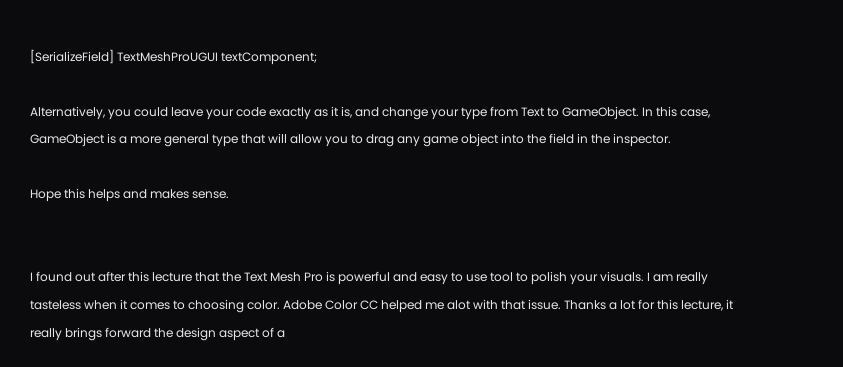[SerializeField] TextMeshProUGUI textComponent;

Alternatively, you could leave your code exactly as it is, and change your type from Text to GameObject. In this case, GameObject is a more general type that will allow you to drag any game object into the field in the inspector.

Hope this helps and makes sense.


I found out after this lecture that the Text Mesh Pro is powerful and easy to use tool to polish your visuals. I am really tasteless when it comes to choosing color. Adobe Color CC helped me alot with that issue. Thanks a lot for this lecture, it really brings forward the design aspect of a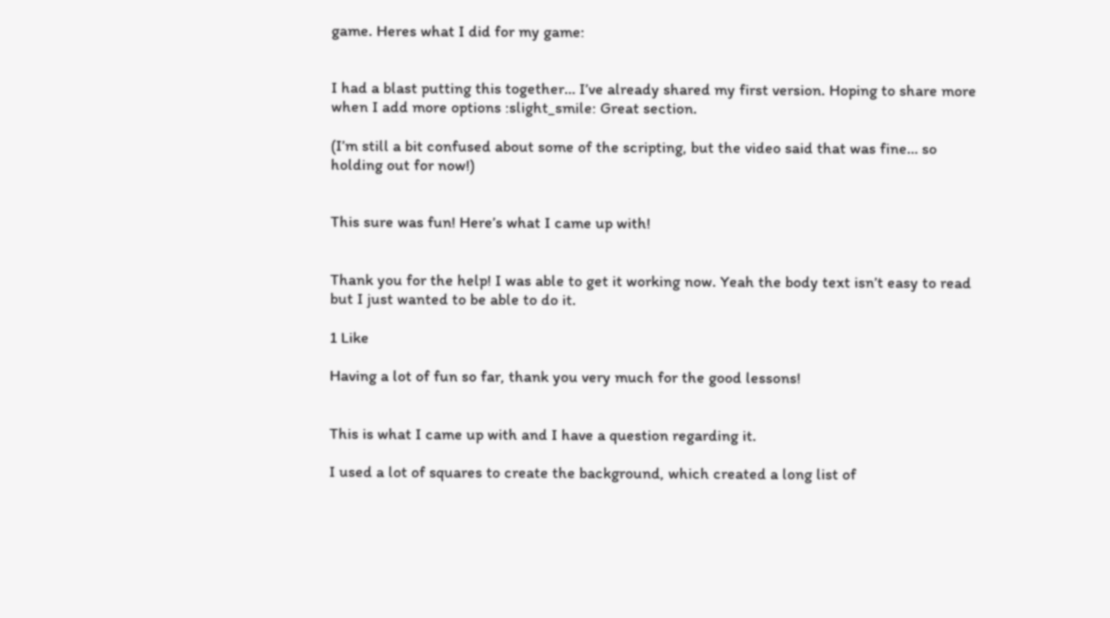game. Heres what I did for my game:


I had a blast putting this together… I’ve already shared my first version. Hoping to share more when I add more options :slight_smile: Great section.

(I’m still a bit confused about some of the scripting, but the video said that was fine… so holding out for now!)


This sure was fun! Here’s what I came up with!


Thank you for the help! I was able to get it working now. Yeah the body text isn’t easy to read but I just wanted to be able to do it.

1 Like

Having a lot of fun so far, thank you very much for the good lessons!


This is what I came up with and I have a question regarding it.

I used a lot of squares to create the background, which created a long list of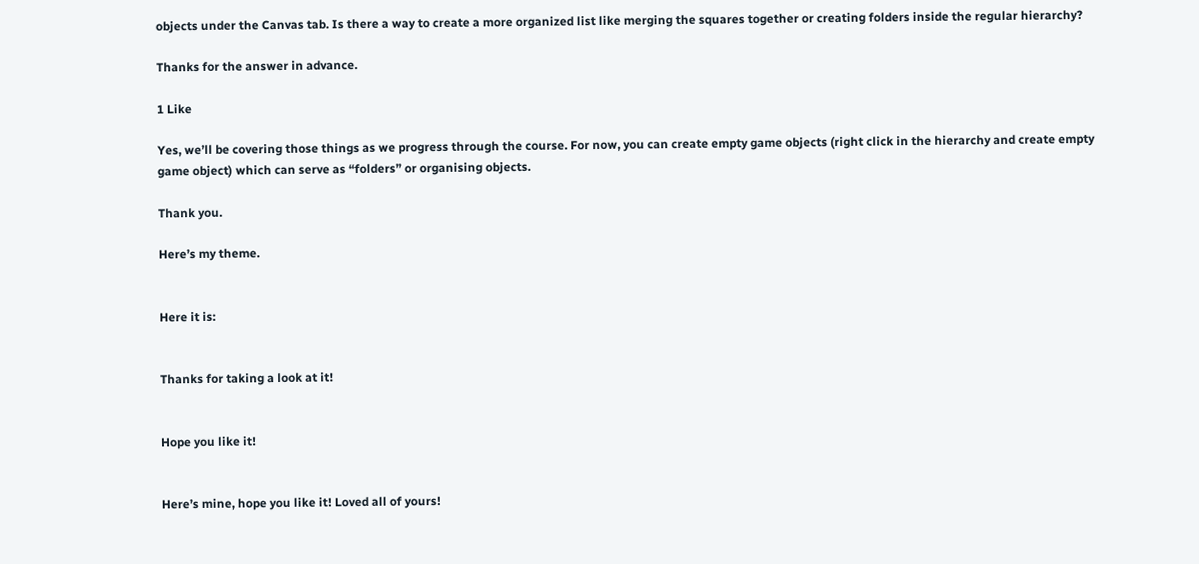objects under the Canvas tab. Is there a way to create a more organized list like merging the squares together or creating folders inside the regular hierarchy?

Thanks for the answer in advance.

1 Like

Yes, we’ll be covering those things as we progress through the course. For now, you can create empty game objects (right click in the hierarchy and create empty game object) which can serve as “folders” or organising objects.

Thank you.

Here’s my theme.


Here it is:


Thanks for taking a look at it!


Hope you like it!


Here’s mine, hope you like it! Loved all of yours!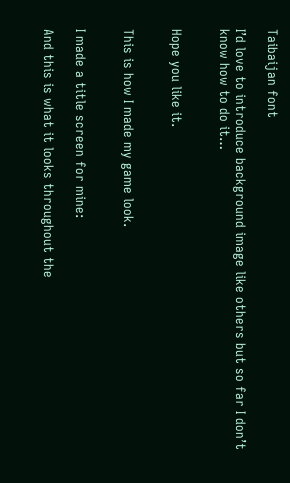Taibaijan font

I’d love to introduce background image like others but so far I don’t know how to do it…


Hope you like it.


This is how I made my game look.


I made a title screen for mine:

And this is what it looks throughout the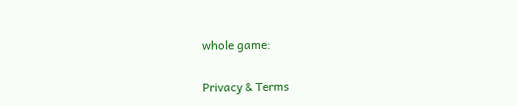whole game:


Privacy & Terms